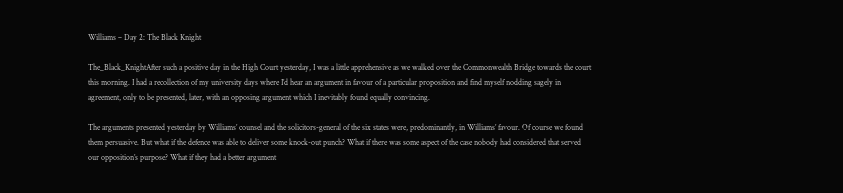Williams – Day 2: The Black Knight

The_Black_KnightAfter such a positive day in the High Court yesterday, I was a little apprehensive as we walked over the Commonwealth Bridge towards the court this morning. I had a recollection of my university days where I’d hear an argument in favour of a particular proposition and find myself nodding sagely in agreement, only to be presented, later, with an opposing argument which I inevitably found equally convincing.

The arguments presented yesterday by Williams’ counsel and the solicitors-general of the six states were, predominantly, in Williams’ favour. Of course we found them persuasive. But what if the defence was able to deliver some knock-out punch? What if there was some aspect of the case nobody had considered that served our opposition’s purpose? What if they had a better argument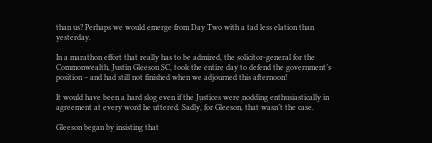than us? Perhaps we would emerge from Day Two with a tad less elation than yesterday.

In a marathon effort that really has to be admired, the solicitor-general for the Commonwealth, Justin Gleeson SC, took the entire day to defend the government’s position – and had still not finished when we adjourned this afternoon!

It would have been a hard slog even if the Justices were nodding enthusiastically in agreement at every word he uttered. Sadly, for Gleeson, that wasn’t the case.

Gleeson began by insisting that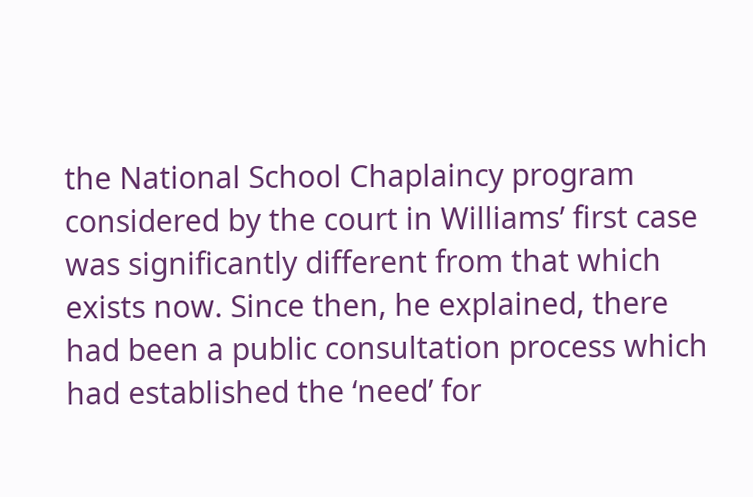the National School Chaplaincy program considered by the court in Williams’ first case was significantly different from that which exists now. Since then, he explained, there had been a public consultation process which had established the ‘need’ for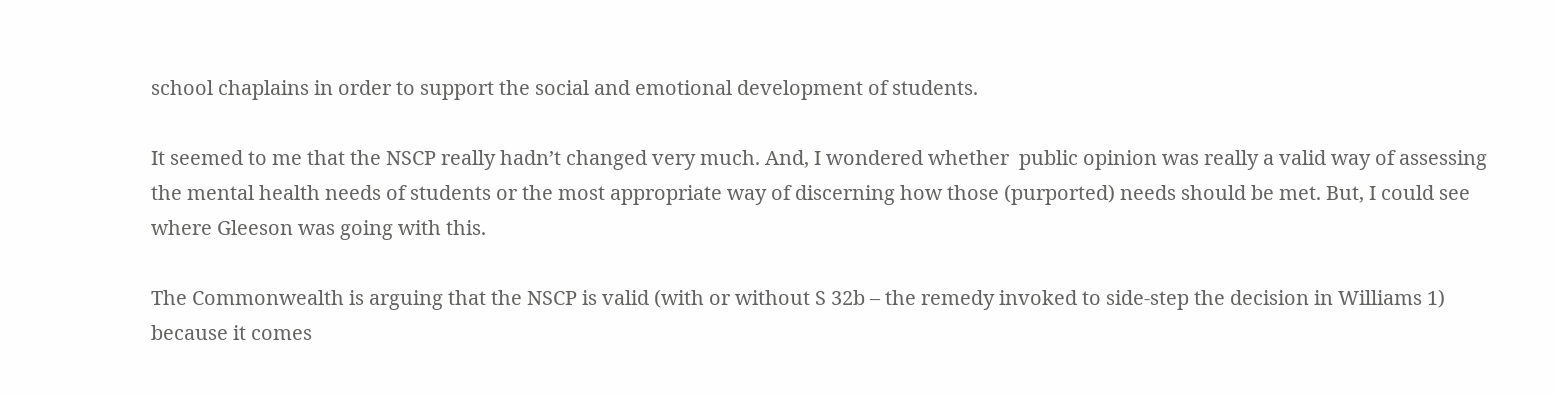school chaplains in order to support the social and emotional development of students.

It seemed to me that the NSCP really hadn’t changed very much. And, I wondered whether  public opinion was really a valid way of assessing the mental health needs of students or the most appropriate way of discerning how those (purported) needs should be met. But, I could see where Gleeson was going with this.

The Commonwealth is arguing that the NSCP is valid (with or without S 32b – the remedy invoked to side-step the decision in Williams 1) because it comes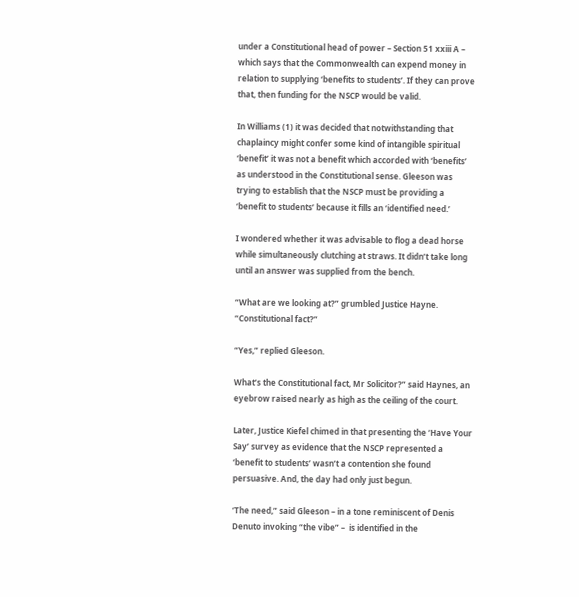under a Constitutional head of power – Section 51 xxiii A – which says that the Commonwealth can expend money in relation to supplying ‘benefits to students’. If they can prove that, then funding for the NSCP would be valid.

In Williams (1) it was decided that notwithstanding that chaplaincy might confer some kind of intangible spiritual ‘benefit’ it was not a benefit which accorded with ‘benefits’ as understood in the Constitutional sense. Gleeson was trying to establish that the NSCP must be providing a ‘benefit to students’ because it fills an ‘identified need.’

I wondered whether it was advisable to flog a dead horse while simultaneously clutching at straws. It didn’t take long until an answer was supplied from the bench.

“What are we looking at?” grumbled Justice Hayne. “Constitutional fact?”

“Yes,” replied Gleeson.

What’s the Constitutional fact, Mr Solicitor?” said Haynes, an eyebrow raised nearly as high as the ceiling of the court.

Later, Justice Kiefel chimed in that presenting the ‘Have Your Say’ survey as evidence that the NSCP represented a ‘benefit to students’ wasn’t a contention she found persuasive. And, the day had only just begun.

‘The need,” said Gleeson – in a tone reminiscent of Denis Denuto invoking “the vibe” –  is identified in the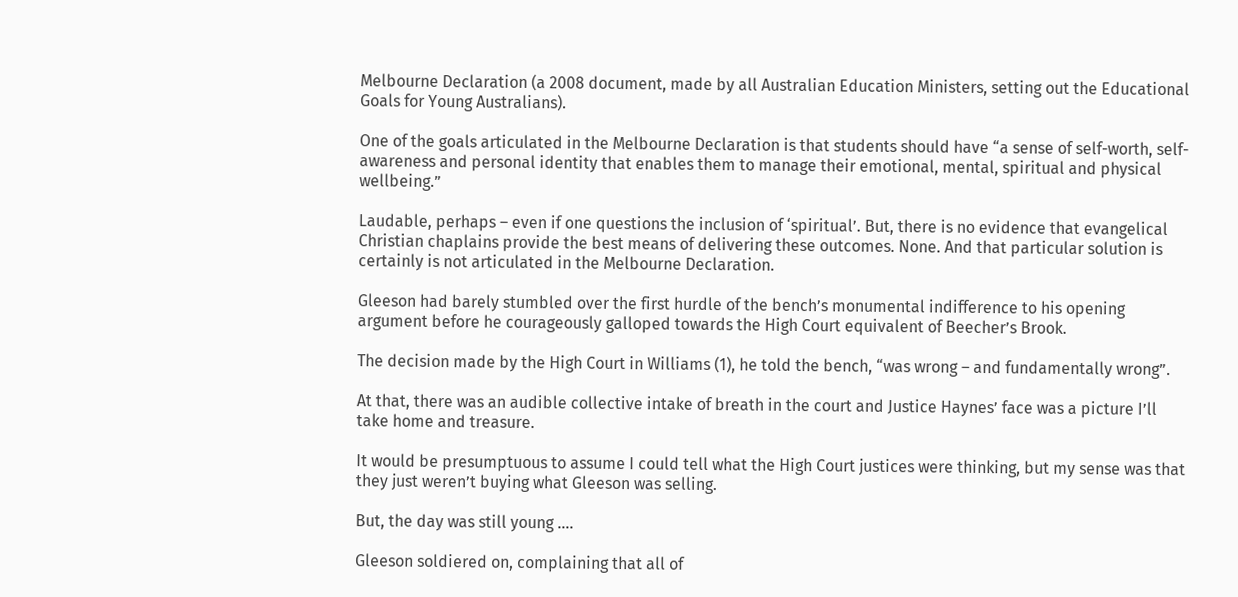Melbourne Declaration (a 2008 document, made by all Australian Education Ministers, setting out the Educational Goals for Young Australians).

One of the goals articulated in the Melbourne Declaration is that students should have “a sense of self-worth, self-awareness and personal identity that enables them to manage their emotional, mental, spiritual and physical wellbeing.”

Laudable, perhaps – even if one questions the inclusion of ‘spiritual’. But, there is no evidence that evangelical Christian chaplains provide the best means of delivering these outcomes. None. And that particular solution is certainly is not articulated in the Melbourne Declaration.

Gleeson had barely stumbled over the first hurdle of the bench’s monumental indifference to his opening argument before he courageously galloped towards the High Court equivalent of Beecher’s Brook.

The decision made by the High Court in Williams (1), he told the bench, “was wrong – and fundamentally wrong”.

At that, there was an audible collective intake of breath in the court and Justice Haynes’ face was a picture I’ll take home and treasure.

It would be presumptuous to assume I could tell what the High Court justices were thinking, but my sense was that they just weren’t buying what Gleeson was selling.

But, the day was still young ….

Gleeson soldiered on, complaining that all of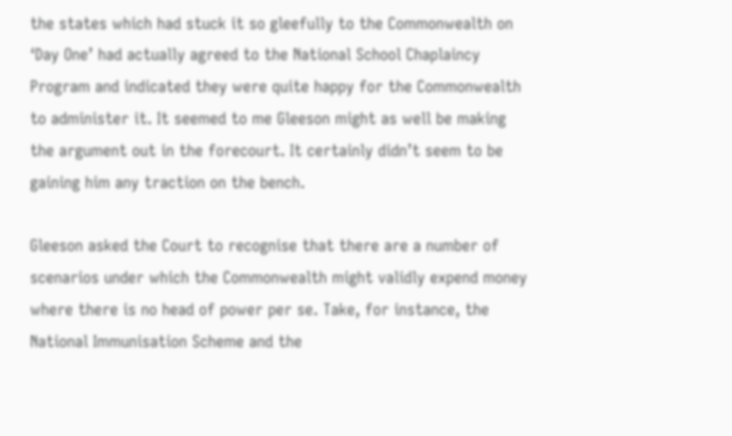the states which had stuck it so gleefully to the Commonwealth on ‘Day One’ had actually agreed to the National School Chaplaincy Program and indicated they were quite happy for the Commonwealth to administer it. It seemed to me Gleeson might as well be making the argument out in the forecourt. It certainly didn’t seem to be gaining him any traction on the bench.

Gleeson asked the Court to recognise that there are a number of scenarios under which the Commonwealth might validly expend money where there is no head of power per se. Take, for instance, the National Immunisation Scheme and the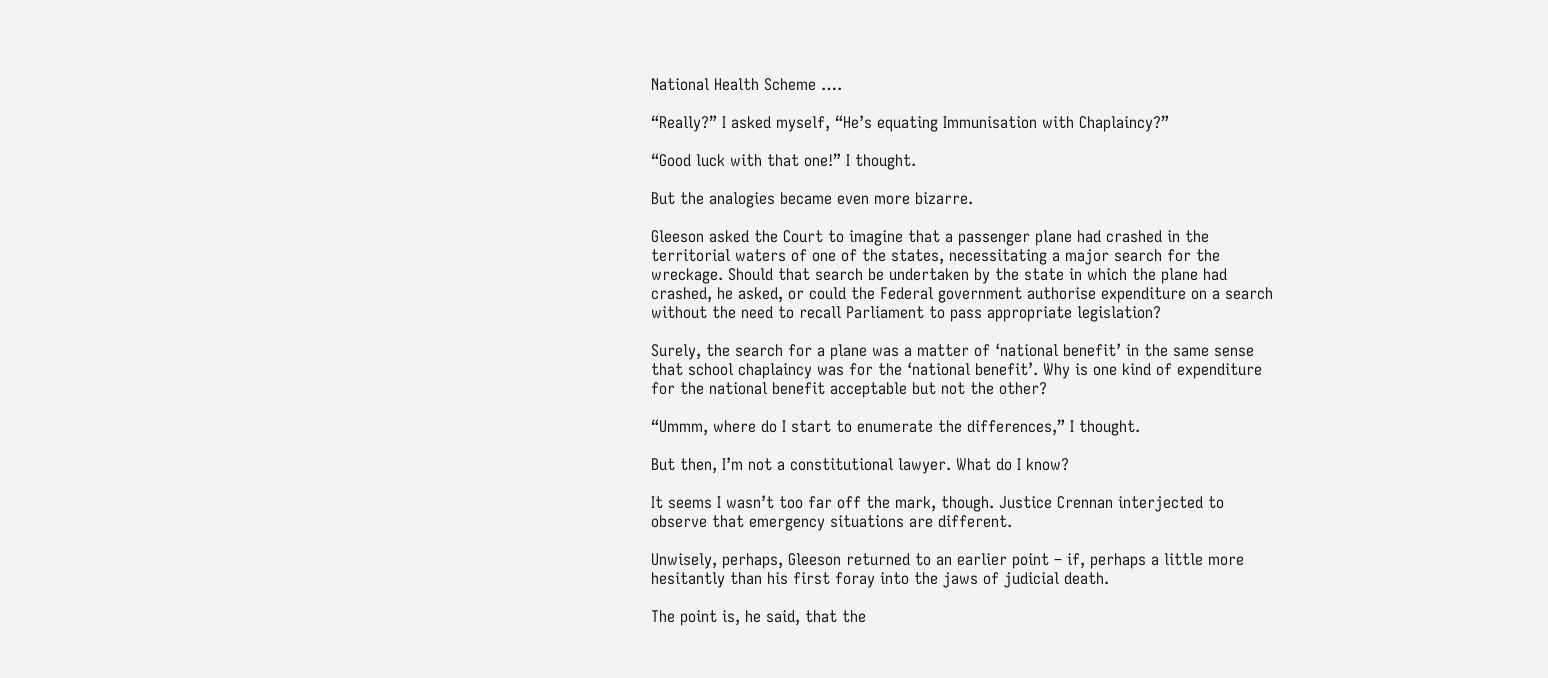National Health Scheme ….

“Really?” I asked myself, “He’s equating Immunisation with Chaplaincy?”

“Good luck with that one!” I thought.

But the analogies became even more bizarre.

Gleeson asked the Court to imagine that a passenger plane had crashed in the territorial waters of one of the states, necessitating a major search for the wreckage. Should that search be undertaken by the state in which the plane had crashed, he asked, or could the Federal government authorise expenditure on a search without the need to recall Parliament to pass appropriate legislation?

Surely, the search for a plane was a matter of ‘national benefit’ in the same sense that school chaplaincy was for the ‘national benefit’. Why is one kind of expenditure for the national benefit acceptable but not the other?

“Ummm, where do I start to enumerate the differences,” I thought.

But then, I’m not a constitutional lawyer. What do I know?

It seems I wasn’t too far off the mark, though. Justice Crennan interjected to observe that emergency situations are different.

Unwisely, perhaps, Gleeson returned to an earlier point – if, perhaps a little more hesitantly than his first foray into the jaws of judicial death.

The point is, he said, that the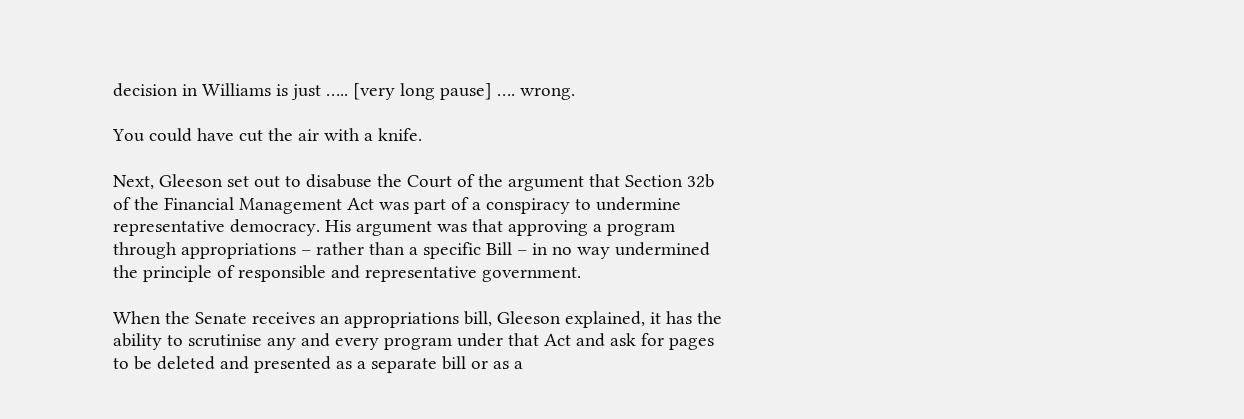decision in Williams is just ….. [very long pause] …. wrong.

You could have cut the air with a knife.

Next, Gleeson set out to disabuse the Court of the argument that Section 32b of the Financial Management Act was part of a conspiracy to undermine representative democracy. His argument was that approving a program through appropriations – rather than a specific Bill – in no way undermined the principle of responsible and representative government.

When the Senate receives an appropriations bill, Gleeson explained, it has the ability to scrutinise any and every program under that Act and ask for pages to be deleted and presented as a separate bill or as a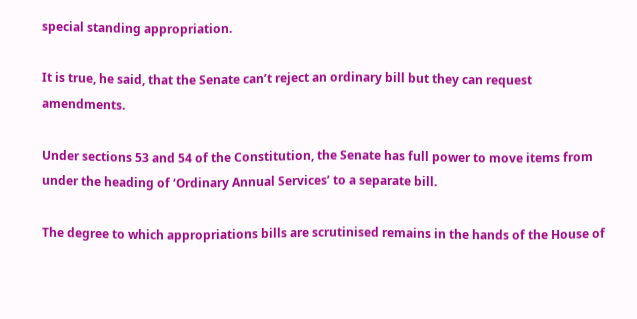special standing appropriation.

It is true, he said, that the Senate can’t reject an ordinary bill but they can request amendments.

Under sections 53 and 54 of the Constitution, the Senate has full power to move items from under the heading of ‘Ordinary Annual Services’ to a separate bill.

The degree to which appropriations bills are scrutinised remains in the hands of the House of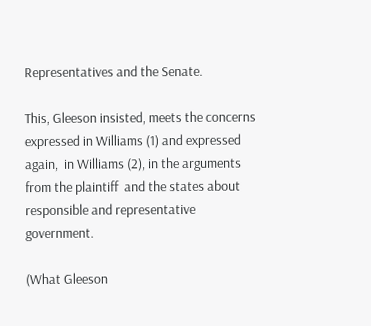Representatives and the Senate.

This, Gleeson insisted, meets the concerns expressed in Williams (1) and expressed again,  in Williams (2), in the arguments from the plaintiff  and the states about responsible and representative government.

(What Gleeson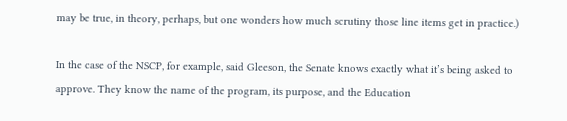may be true, in theory, perhaps, but one wonders how much scrutiny those line items get in practice.)

In the case of the NSCP, for example, said Gleeson, the Senate knows exactly what it’s being asked to approve. They know the name of the program, its purpose, and the Education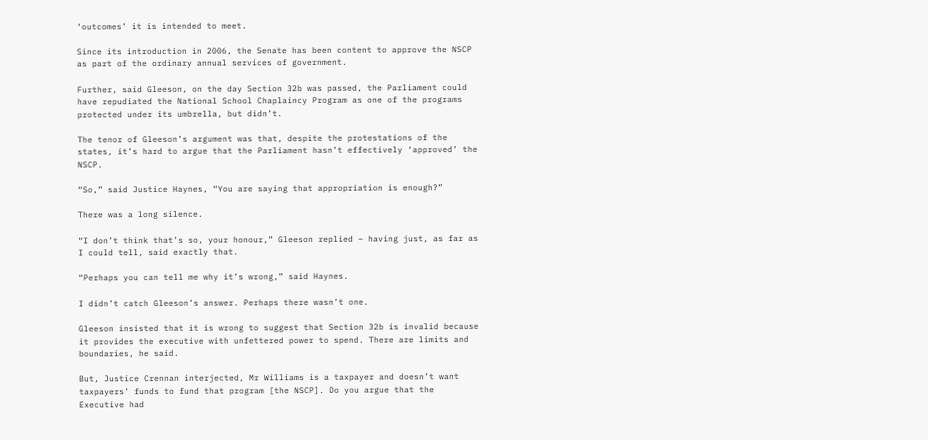‘outcomes’ it is intended to meet.

Since its introduction in 2006, the Senate has been content to approve the NSCP as part of the ordinary annual services of government.

Further, said Gleeson, on the day Section 32b was passed, the Parliament could have repudiated the National School Chaplaincy Program as one of the programs protected under its umbrella, but didn’t.

The tenor of Gleeson’s argument was that, despite the protestations of the states, it’s hard to argue that the Parliament hasn’t effectively ‘approved’ the NSCP.

“So,” said Justice Haynes, “You are saying that appropriation is enough?”

There was a long silence.

“I don’t think that’s so, your honour,” Gleeson replied – having just, as far as I could tell, said exactly that.

“Perhaps you can tell me why it’s wrong,” said Haynes.

I didn’t catch Gleeson’s answer. Perhaps there wasn’t one.

Gleeson insisted that it is wrong to suggest that Section 32b is invalid because it provides the executive with unfettered power to spend. There are limits and boundaries, he said.

But, Justice Crennan interjected, Mr Williams is a taxpayer and doesn’t want taxpayers’ funds to fund that program [the NSCP]. Do you argue that the Executive had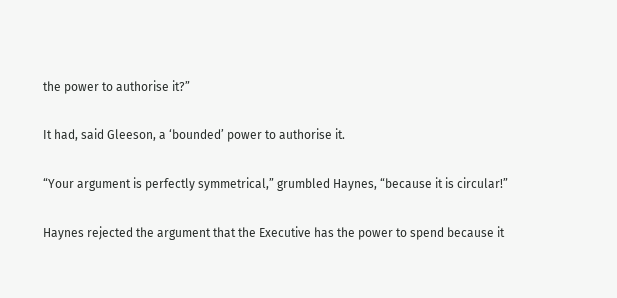the power to authorise it?”

It had, said Gleeson, a ‘bounded’ power to authorise it.

“Your argument is perfectly symmetrical,” grumbled Haynes, “because it is circular!”

Haynes rejected the argument that the Executive has the power to spend because it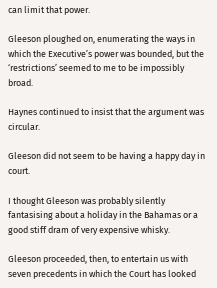can limit that power.

Gleeson ploughed on, enumerating the ways in which the Executive’s power was bounded, but the ‘restrictions’ seemed to me to be impossibly broad.

Haynes continued to insist that the argument was circular.

Gleeson did not seem to be having a happy day in court.

I thought Gleeson was probably silently fantasising about a holiday in the Bahamas or a good stiff dram of very expensive whisky.

Gleeson proceeded, then, to entertain us with seven precedents in which the Court has looked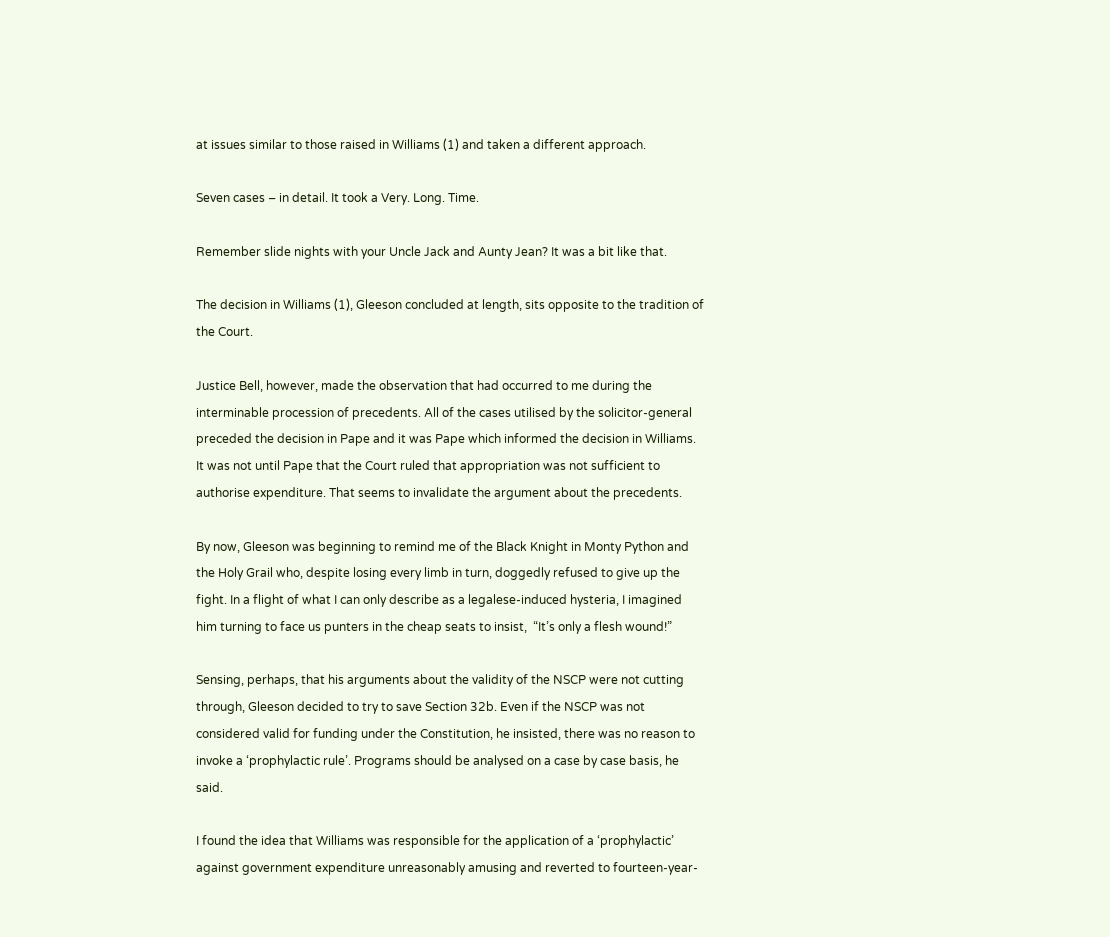at issues similar to those raised in Williams (1) and taken a different approach.

Seven cases – in detail. It took a Very. Long. Time.

Remember slide nights with your Uncle Jack and Aunty Jean? It was a bit like that.

The decision in Williams (1), Gleeson concluded at length, sits opposite to the tradition of the Court.

Justice Bell, however, made the observation that had occurred to me during the interminable procession of precedents. All of the cases utilised by the solicitor-general preceded the decision in Pape and it was Pape which informed the decision in Williams. It was not until Pape that the Court ruled that appropriation was not sufficient to authorise expenditure. That seems to invalidate the argument about the precedents.

By now, Gleeson was beginning to remind me of the Black Knight in Monty Python and the Holy Grail who, despite losing every limb in turn, doggedly refused to give up the fight. In a flight of what I can only describe as a legalese-induced hysteria, I imagined him turning to face us punters in the cheap seats to insist,  “It’s only a flesh wound!”

Sensing, perhaps, that his arguments about the validity of the NSCP were not cutting through, Gleeson decided to try to save Section 32b. Even if the NSCP was not considered valid for funding under the Constitution, he insisted, there was no reason to invoke a ‘prophylactic rule’. Programs should be analysed on a case by case basis, he said.

I found the idea that Williams was responsible for the application of a ‘prophylactic’ against government expenditure unreasonably amusing and reverted to fourteen-year-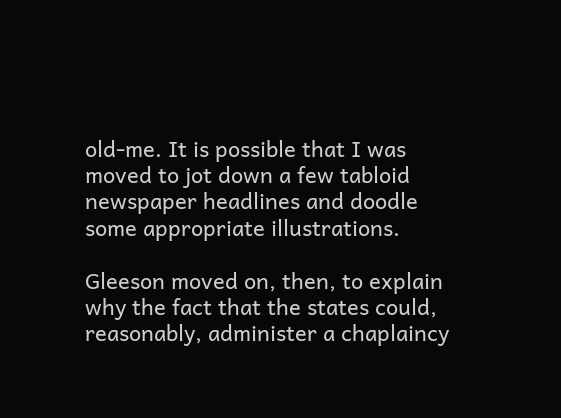old-me. It is possible that I was moved to jot down a few tabloid  newspaper headlines and doodle some appropriate illustrations.

Gleeson moved on, then, to explain why the fact that the states could, reasonably, administer a chaplaincy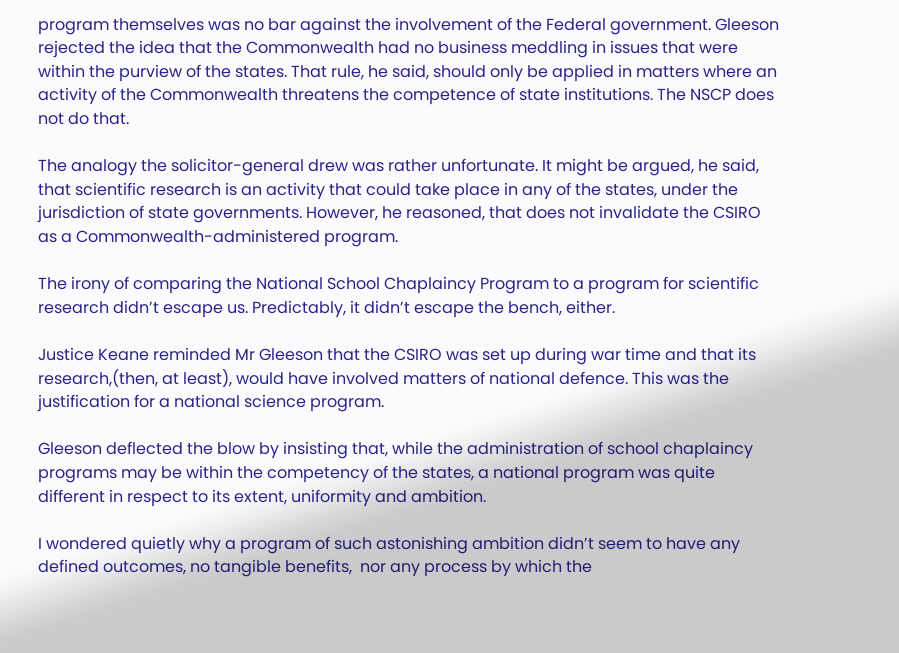program themselves was no bar against the involvement of the Federal government. Gleeson rejected the idea that the Commonwealth had no business meddling in issues that were within the purview of the states. That rule, he said, should only be applied in matters where an activity of the Commonwealth threatens the competence of state institutions. The NSCP does not do that.

The analogy the solicitor-general drew was rather unfortunate. It might be argued, he said, that scientific research is an activity that could take place in any of the states, under the jurisdiction of state governments. However, he reasoned, that does not invalidate the CSIRO as a Commonwealth-administered program.

The irony of comparing the National School Chaplaincy Program to a program for scientific research didn’t escape us. Predictably, it didn’t escape the bench, either.

Justice Keane reminded Mr Gleeson that the CSIRO was set up during war time and that its research,(then, at least), would have involved matters of national defence. This was the justification for a national science program.

Gleeson deflected the blow by insisting that, while the administration of school chaplaincy programs may be within the competency of the states, a national program was quite different in respect to its extent, uniformity and ambition.

I wondered quietly why a program of such astonishing ambition didn’t seem to have any defined outcomes, no tangible benefits,  nor any process by which the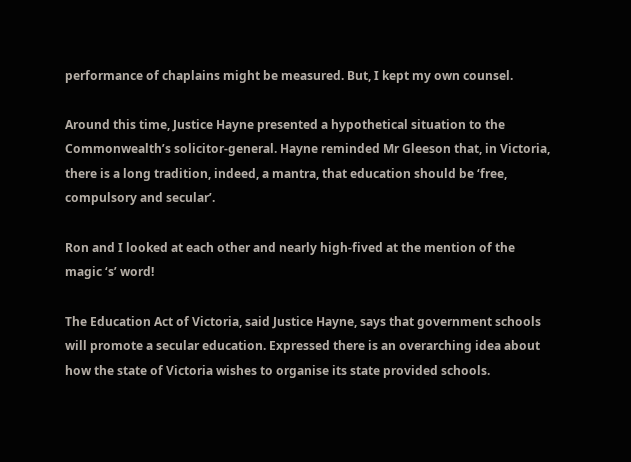performance of chaplains might be measured. But, I kept my own counsel.

Around this time, Justice Hayne presented a hypothetical situation to the Commonwealth’s solicitor-general. Hayne reminded Mr Gleeson that, in Victoria, there is a long tradition, indeed, a mantra, that education should be ‘free, compulsory and secular’.

Ron and I looked at each other and nearly high-fived at the mention of the magic ‘s’ word!

The Education Act of Victoria, said Justice Hayne, says that government schools will promote a secular education. Expressed there is an overarching idea about how the state of Victoria wishes to organise its state provided schools.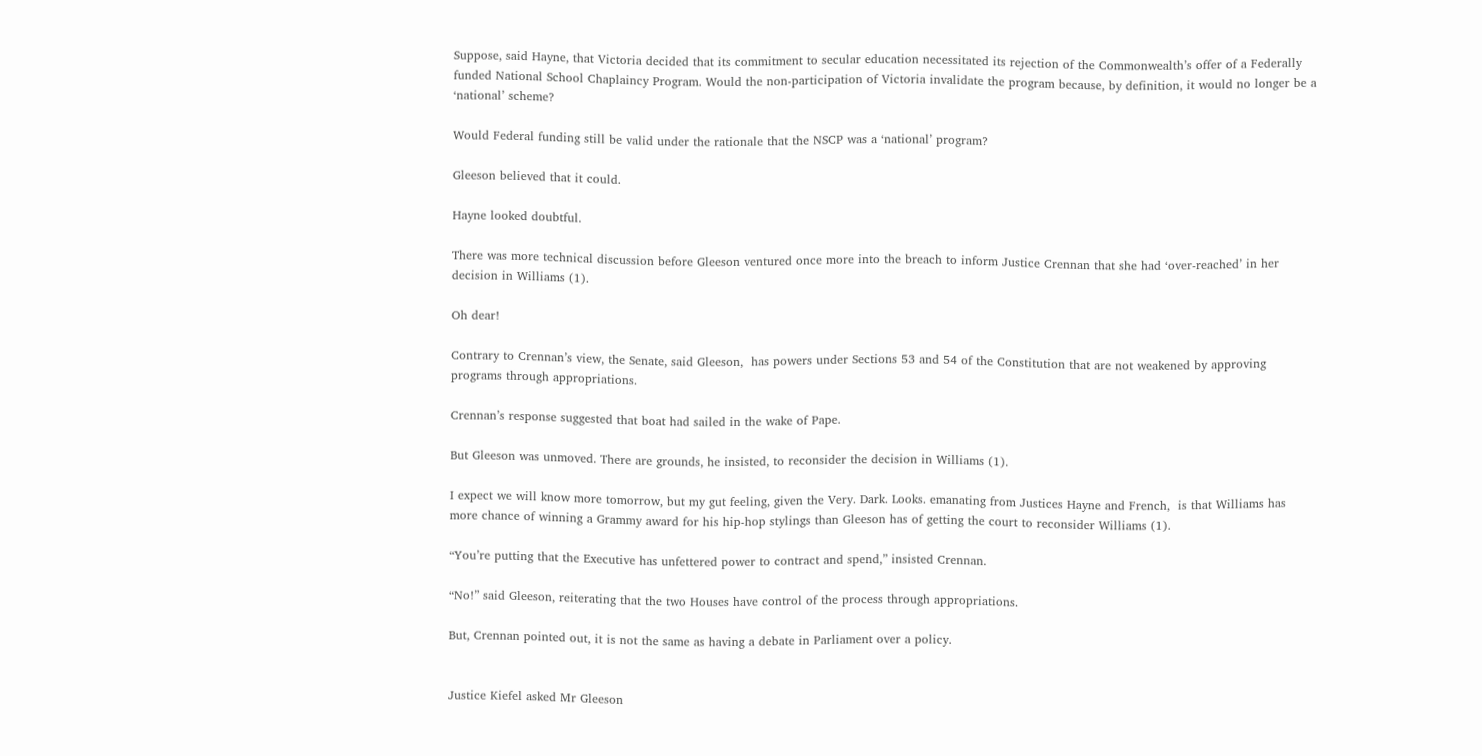Suppose, said Hayne, that Victoria decided that its commitment to secular education necessitated its rejection of the Commonwealth’s offer of a Federally funded National School Chaplaincy Program. Would the non-participation of Victoria invalidate the program because, by definition, it would no longer be a ‘national’ scheme?

Would Federal funding still be valid under the rationale that the NSCP was a ‘national’ program?

Gleeson believed that it could.

Hayne looked doubtful.

There was more technical discussion before Gleeson ventured once more into the breach to inform Justice Crennan that she had ‘over-reached’ in her decision in Williams (1).

Oh dear!

Contrary to Crennan’s view, the Senate, said Gleeson,  has powers under Sections 53 and 54 of the Constitution that are not weakened by approving programs through appropriations.

Crennan’s response suggested that boat had sailed in the wake of Pape.

But Gleeson was unmoved. There are grounds, he insisted, to reconsider the decision in Williams (1).

I expect we will know more tomorrow, but my gut feeling, given the Very. Dark. Looks. emanating from Justices Hayne and French,  is that Williams has more chance of winning a Grammy award for his hip-hop stylings than Gleeson has of getting the court to reconsider Williams (1).

“You’re putting that the Executive has unfettered power to contract and spend,” insisted Crennan.

“No!” said Gleeson, reiterating that the two Houses have control of the process through appropriations.

But, Crennan pointed out, it is not the same as having a debate in Parliament over a policy.


Justice Kiefel asked Mr Gleeson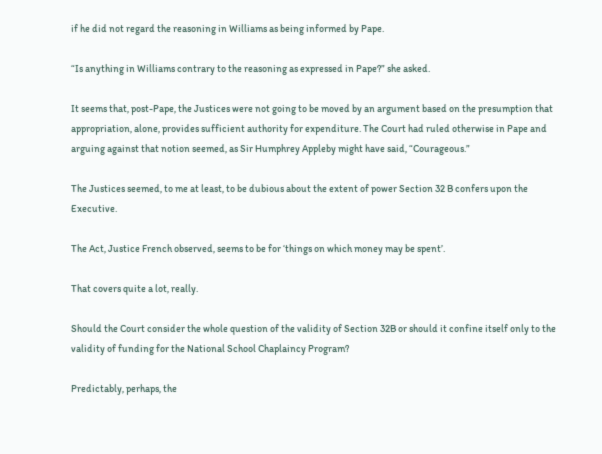if he did not regard the reasoning in Williams as being informed by Pape.

“Is anything in Williams contrary to the reasoning as expressed in Pape?” she asked.

It seems that, post-Pape, the Justices were not going to be moved by an argument based on the presumption that appropriation, alone, provides sufficient authority for expenditure. The Court had ruled otherwise in Pape and arguing against that notion seemed, as Sir Humphrey Appleby might have said, “Courageous.”

The Justices seemed, to me at least, to be dubious about the extent of power Section 32 B confers upon the Executive.

The Act, Justice French observed, seems to be for ‘things on which money may be spent’.

That covers quite a lot, really.

Should the Court consider the whole question of the validity of Section 32B or should it confine itself only to the validity of funding for the National School Chaplaincy Program?

Predictably, perhaps, the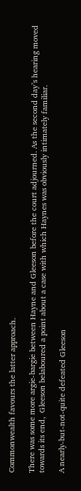Commonwealth favours the latter approach.

There was some more argie-bargie between Hayne and Gleeson before the court adjourned. As the second day’s hearing moved towards its end,  Gleeson belaboured a point about a case with which Haynes was obviously intimately familiar.

A nearly-but-not-quite defeated Gleeson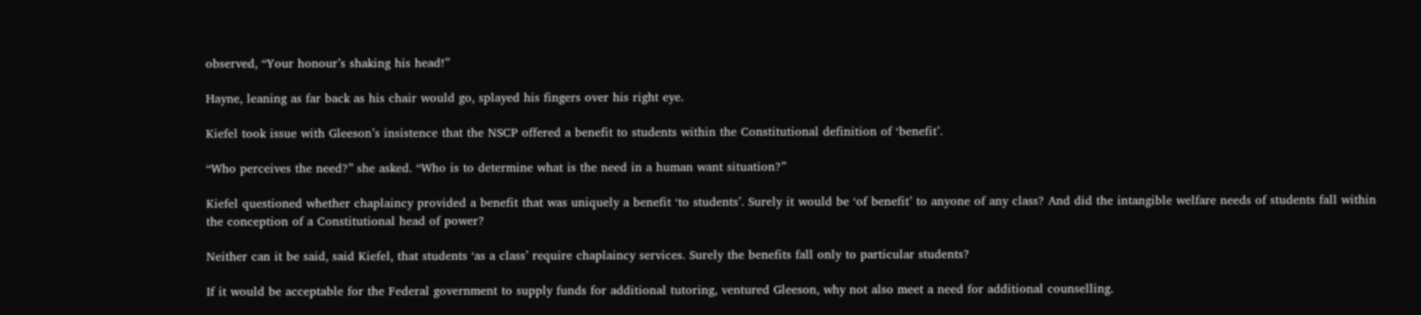observed, “Your honour’s shaking his head!”

Hayne, leaning as far back as his chair would go, splayed his fingers over his right eye.

Kiefel took issue with Gleeson’s insistence that the NSCP offered a benefit to students within the Constitutional definition of ‘benefit’.

“Who perceives the need?” she asked. “Who is to determine what is the need in a human want situation?”

Kiefel questioned whether chaplaincy provided a benefit that was uniquely a benefit ‘to students’. Surely it would be ‘of benefit’ to anyone of any class? And did the intangible welfare needs of students fall within the conception of a Constitutional head of power?

Neither can it be said, said Kiefel, that students ‘as a class’ require chaplaincy services. Surely the benefits fall only to particular students?

If it would be acceptable for the Federal government to supply funds for additional tutoring, ventured Gleeson, why not also meet a need for additional counselling.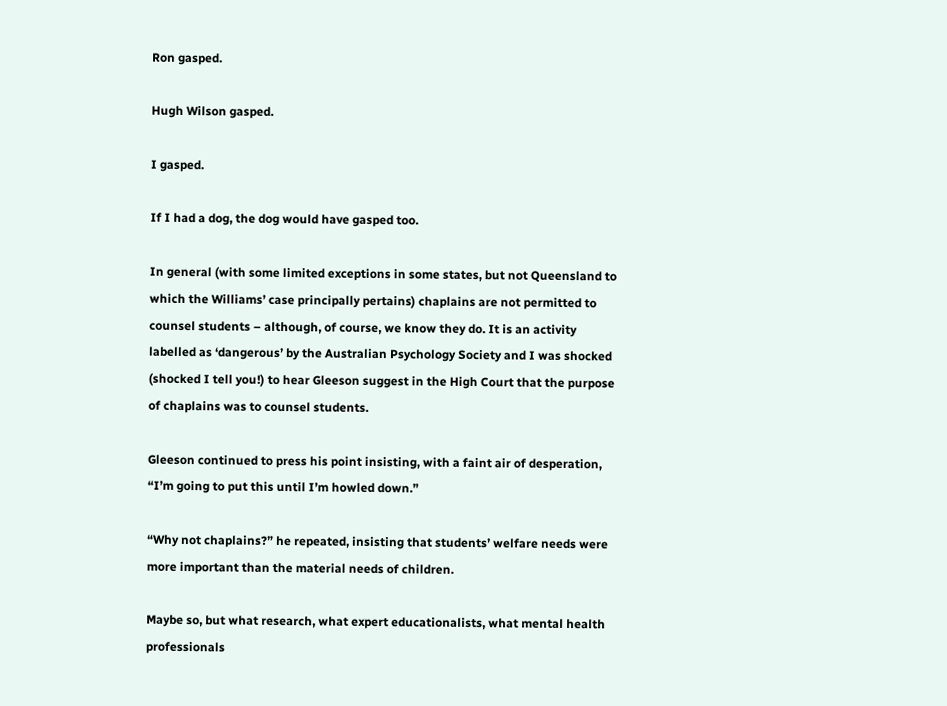Ron gasped.

Hugh Wilson gasped.

I gasped.

If I had a dog, the dog would have gasped too.

In general (with some limited exceptions in some states, but not Queensland to which the Williams’ case principally pertains) chaplains are not permitted to counsel students – although, of course, we know they do. It is an activity labelled as ‘dangerous’ by the Australian Psychology Society and I was shocked (shocked I tell you!) to hear Gleeson suggest in the High Court that the purpose of chaplains was to counsel students.

Gleeson continued to press his point insisting, with a faint air of desperation, “I’m going to put this until I’m howled down.”

“Why not chaplains?” he repeated, insisting that students’ welfare needs were more important than the material needs of children.

Maybe so, but what research, what expert educationalists, what mental health professionals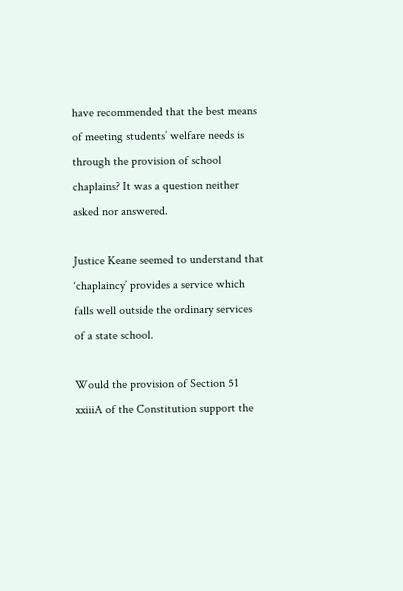have recommended that the best means of meeting students’ welfare needs is through the provision of school chaplains? It was a question neither asked nor answered.

Justice Keane seemed to understand that ‘chaplaincy’ provides a service which falls well outside the ordinary services of a state school.

Would the provision of Section 51 xxiiiA of the Constitution support the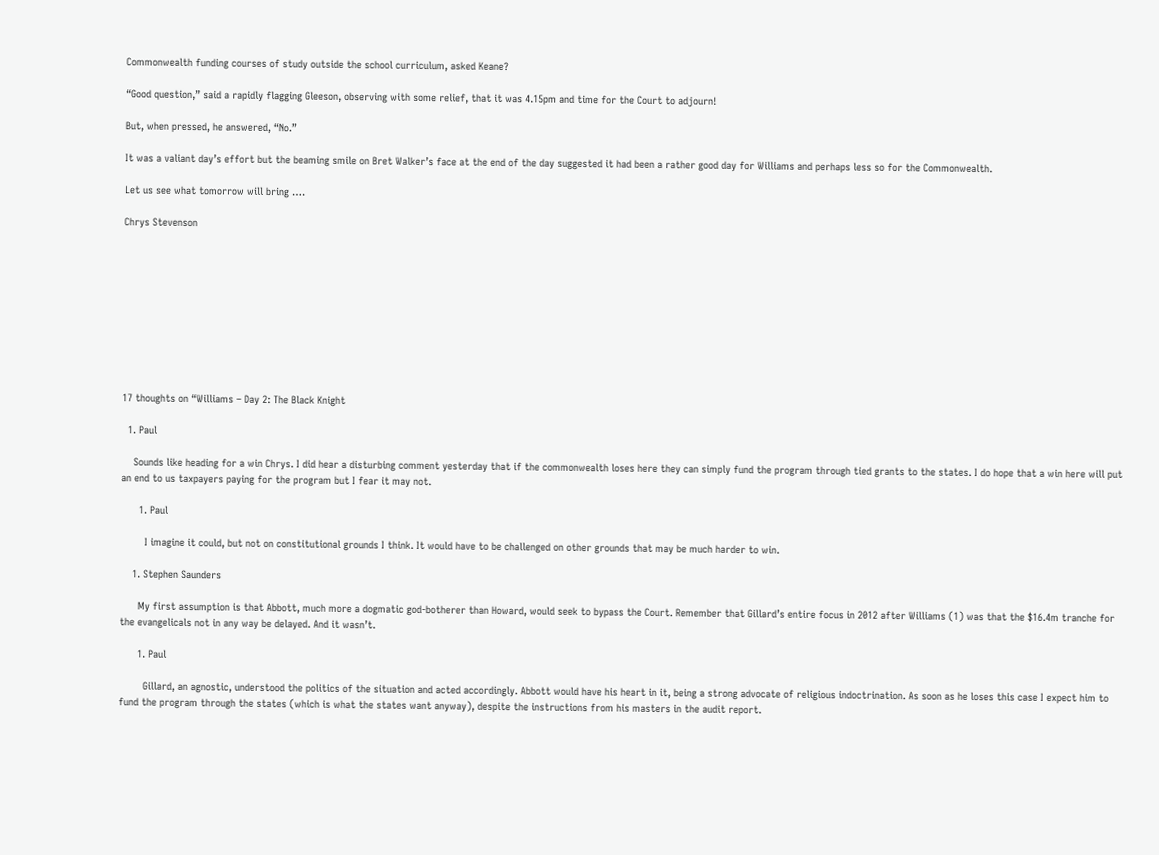Commonwealth funding courses of study outside the school curriculum, asked Keane?

“Good question,” said a rapidly flagging Gleeson, observing with some relief, that it was 4.15pm and time for the Court to adjourn!

But, when pressed, he answered, “No.”

It was a valiant day’s effort but the beaming smile on Bret Walker’s face at the end of the day suggested it had been a rather good day for Williams and perhaps less so for the Commonwealth.

Let us see what tomorrow will bring ….

Chrys Stevenson










17 thoughts on “Williams – Day 2: The Black Knight

  1. Paul

    Sounds like heading for a win Chrys. I did hear a disturbing comment yesterday that if the commonwealth loses here they can simply fund the program through tied grants to the states. I do hope that a win here will put an end to us taxpayers paying for the program but I fear it may not.

      1. Paul

        I imagine it could, but not on constitutional grounds I think. It would have to be challenged on other grounds that may be much harder to win.

    1. Stephen Saunders

      My first assumption is that Abbott, much more a dogmatic god-botherer than Howard, would seek to bypass the Court. Remember that Gillard’s entire focus in 2012 after Williams (1) was that the $16.4m tranche for the evangelicals not in any way be delayed. And it wasn’t.

      1. Paul

        Gillard, an agnostic, understood the politics of the situation and acted accordingly. Abbott would have his heart in it, being a strong advocate of religious indoctrination. As soon as he loses this case I expect him to fund the program through the states (which is what the states want anyway), despite the instructions from his masters in the audit report.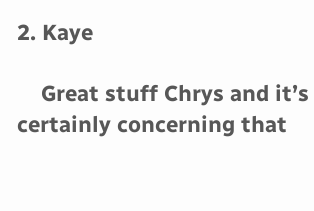2. Kaye

    Great stuff Chrys and it’s certainly concerning that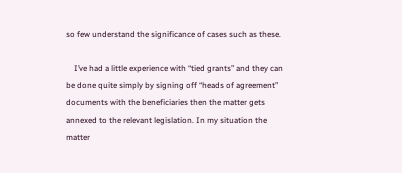so few understand the significance of cases such as these.

    I’ve had a little experience with “tied grants” and they can be done quite simply by signing off “heads of agreement” documents with the beneficiaries then the matter gets annexed to the relevant legislation. In my situation the matter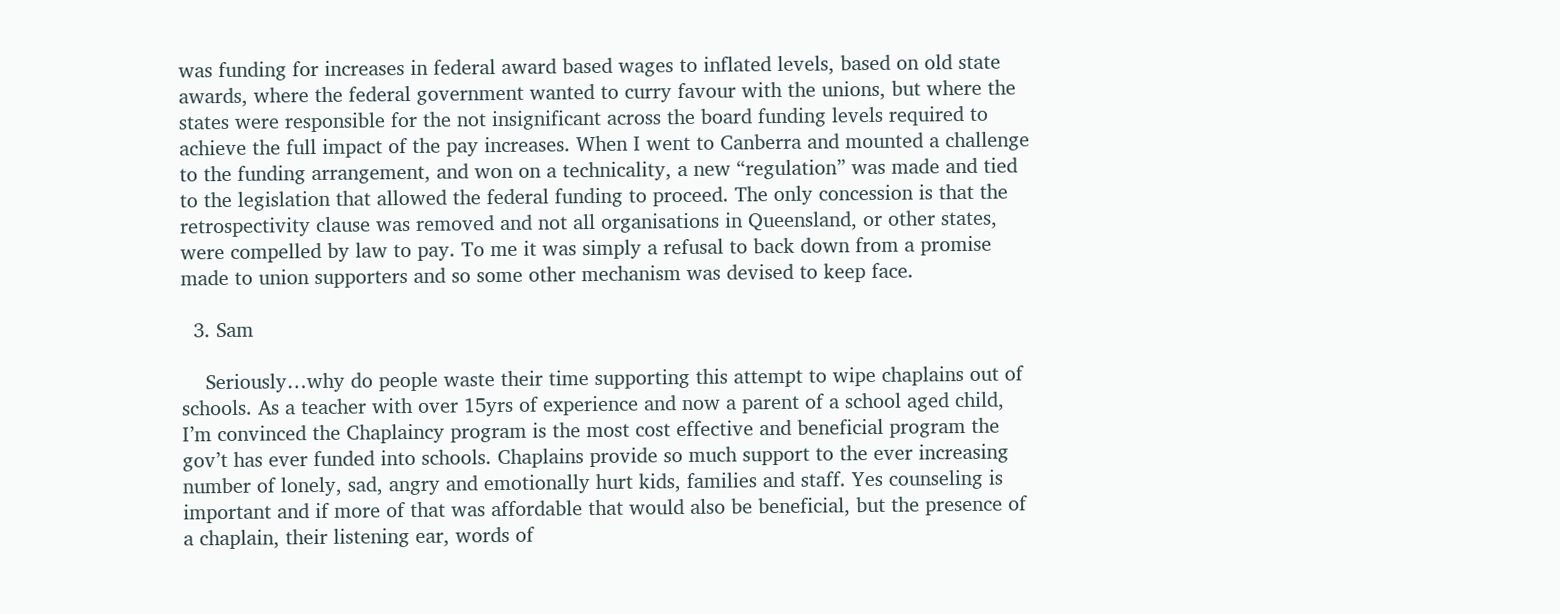was funding for increases in federal award based wages to inflated levels, based on old state awards, where the federal government wanted to curry favour with the unions, but where the states were responsible for the not insignificant across the board funding levels required to achieve the full impact of the pay increases. When I went to Canberra and mounted a challenge to the funding arrangement, and won on a technicality, a new “regulation” was made and tied to the legislation that allowed the federal funding to proceed. The only concession is that the retrospectivity clause was removed and not all organisations in Queensland, or other states, were compelled by law to pay. To me it was simply a refusal to back down from a promise made to union supporters and so some other mechanism was devised to keep face.

  3. Sam

    Seriously…why do people waste their time supporting this attempt to wipe chaplains out of schools. As a teacher with over 15yrs of experience and now a parent of a school aged child, I’m convinced the Chaplaincy program is the most cost effective and beneficial program the gov’t has ever funded into schools. Chaplains provide so much support to the ever increasing number of lonely, sad, angry and emotionally hurt kids, families and staff. Yes counseling is important and if more of that was affordable that would also be beneficial, but the presence of a chaplain, their listening ear, words of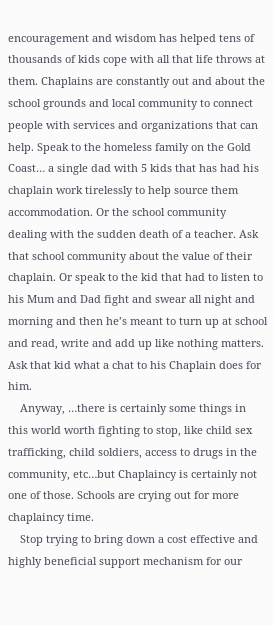encouragement and wisdom has helped tens of thousands of kids cope with all that life throws at them. Chaplains are constantly out and about the school grounds and local community to connect people with services and organizations that can help. Speak to the homeless family on the Gold Coast… a single dad with 5 kids that has had his chaplain work tirelessly to help source them accommodation. Or the school community dealing with the sudden death of a teacher. Ask that school community about the value of their chaplain. Or speak to the kid that had to listen to his Mum and Dad fight and swear all night and morning and then he’s meant to turn up at school and read, write and add up like nothing matters. Ask that kid what a chat to his Chaplain does for him.
    Anyway, …there is certainly some things in this world worth fighting to stop, like child sex trafficking, child soldiers, access to drugs in the community, etc…but Chaplaincy is certainly not one of those. Schools are crying out for more chaplaincy time.
    Stop trying to bring down a cost effective and highly beneficial support mechanism for our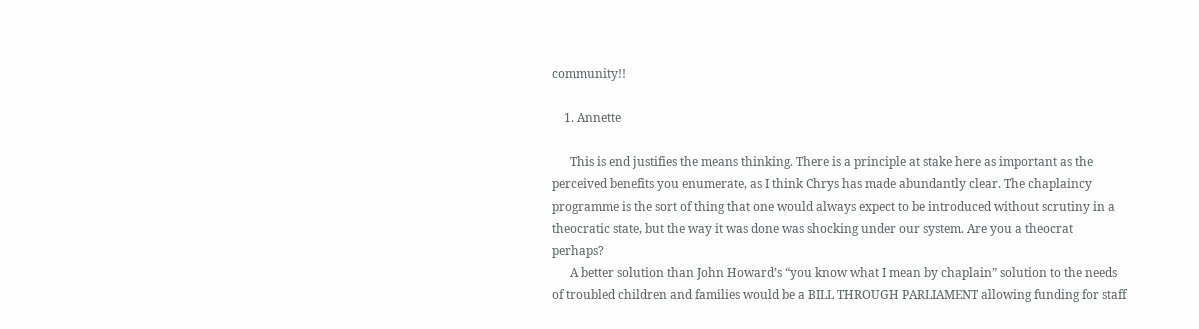community!!

    1. Annette

      This is end justifies the means thinking. There is a principle at stake here as important as the perceived benefits you enumerate, as I think Chrys has made abundantly clear. The chaplaincy programme is the sort of thing that one would always expect to be introduced without scrutiny in a theocratic state, but the way it was done was shocking under our system. Are you a theocrat perhaps?
      A better solution than John Howard’s “you know what I mean by chaplain” solution to the needs of troubled children and families would be a BILL THROUGH PARLIAMENT allowing funding for staff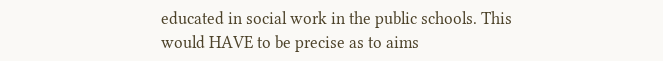educated in social work in the public schools. This would HAVE to be precise as to aims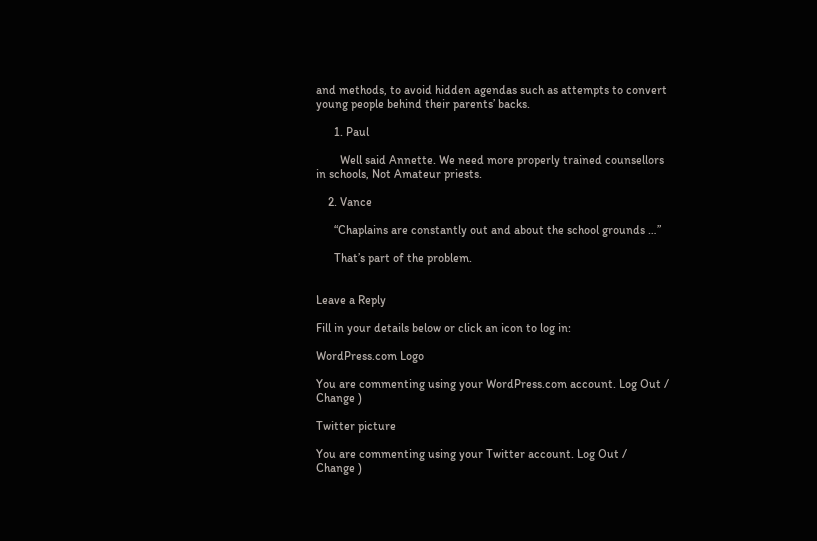and methods, to avoid hidden agendas such as attempts to convert young people behind their parents’ backs.

      1. Paul

        Well said Annette. We need more properly trained counsellors in schools, Not Amateur priests.

    2. Vance

      “Chaplains are constantly out and about the school grounds …”

      That’s part of the problem.


Leave a Reply

Fill in your details below or click an icon to log in:

WordPress.com Logo

You are commenting using your WordPress.com account. Log Out /  Change )

Twitter picture

You are commenting using your Twitter account. Log Out /  Change )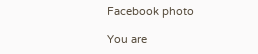Facebook photo

You are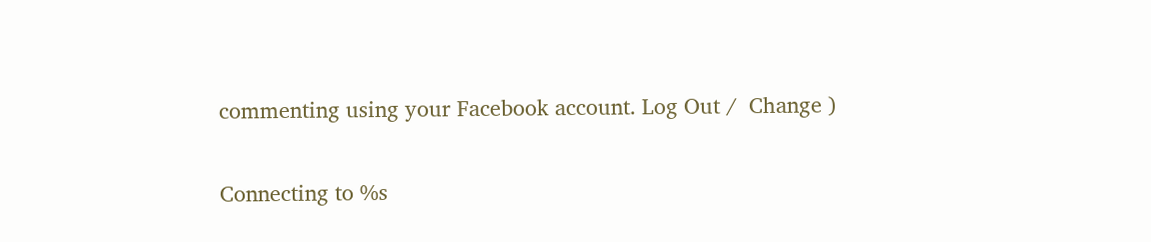commenting using your Facebook account. Log Out /  Change )

Connecting to %s